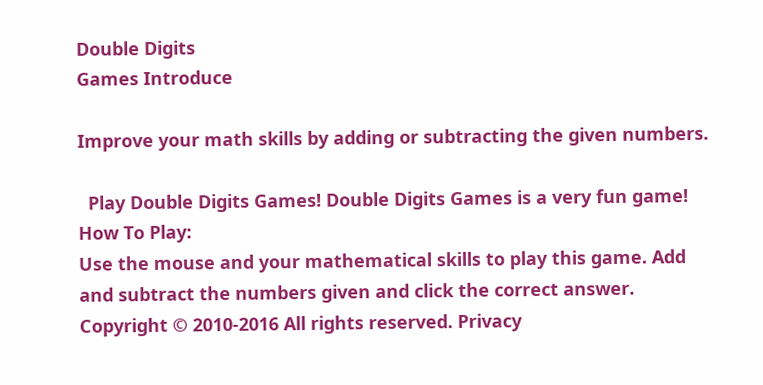Double Digits
Games Introduce

Improve your math skills by adding or subtracting the given numbers.

  Play Double Digits Games! Double Digits Games is a very fun game!
How To Play:
Use the mouse and your mathematical skills to play this game. Add and subtract the numbers given and click the correct answer.
Copyright © 2010-2016 All rights reserved. Privacy